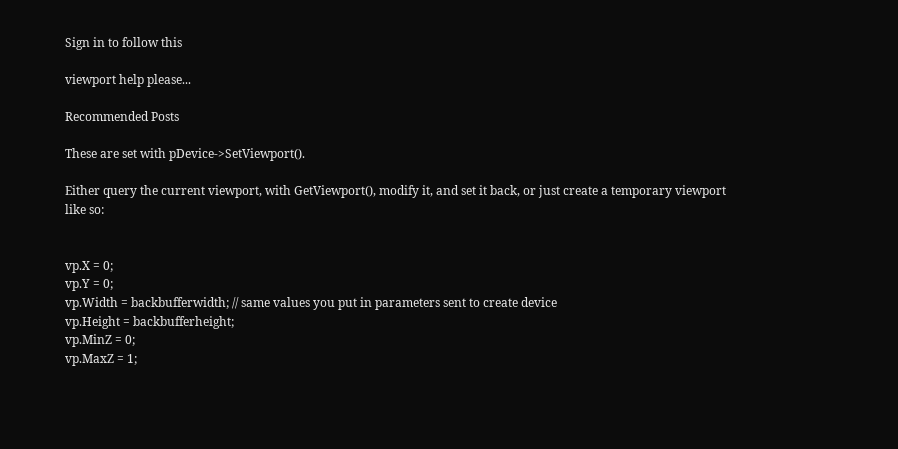Sign in to follow this

viewport help please...

Recommended Posts

These are set with pDevice->SetViewport().

Either query the current viewport, with GetViewport(), modify it, and set it back, or just create a temporary viewport like so:


vp.X = 0;
vp.Y = 0;
vp.Width = backbufferwidth; // same values you put in parameters sent to create device
vp.Height = backbufferheight;
vp.MinZ = 0;
vp.MaxZ = 1;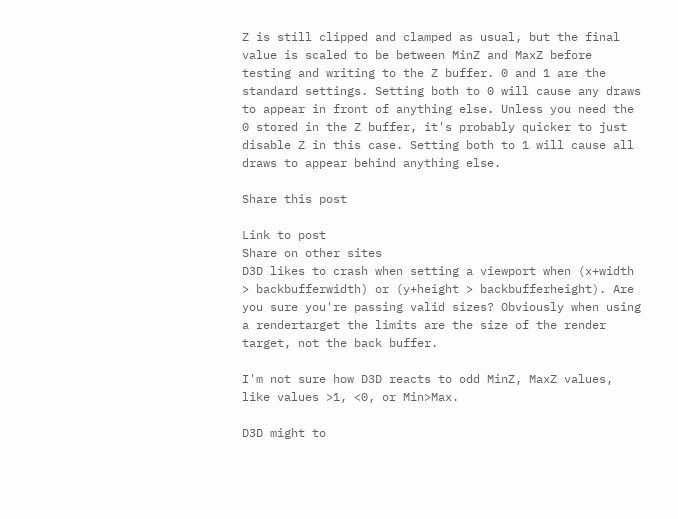Z is still clipped and clamped as usual, but the final value is scaled to be between MinZ and MaxZ before testing and writing to the Z buffer. 0 and 1 are the standard settings. Setting both to 0 will cause any draws to appear in front of anything else. Unless you need the 0 stored in the Z buffer, it's probably quicker to just disable Z in this case. Setting both to 1 will cause all draws to appear behind anything else.

Share this post

Link to post
Share on other sites
D3D likes to crash when setting a viewport when (x+width > backbufferwidth) or (y+height > backbufferheight). Are you sure you're passing valid sizes? Obviously when using a rendertarget the limits are the size of the render target, not the back buffer.

I'm not sure how D3D reacts to odd MinZ, MaxZ values, like values >1, <0, or Min>Max.

D3D might to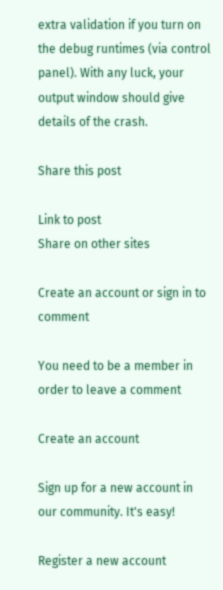extra validation if you turn on the debug runtimes (via control panel). With any luck, your output window should give details of the crash.

Share this post

Link to post
Share on other sites

Create an account or sign in to comment

You need to be a member in order to leave a comment

Create an account

Sign up for a new account in our community. It's easy!

Register a new account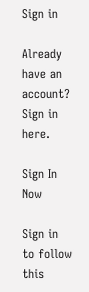Sign in

Already have an account? Sign in here.

Sign In Now

Sign in to follow this